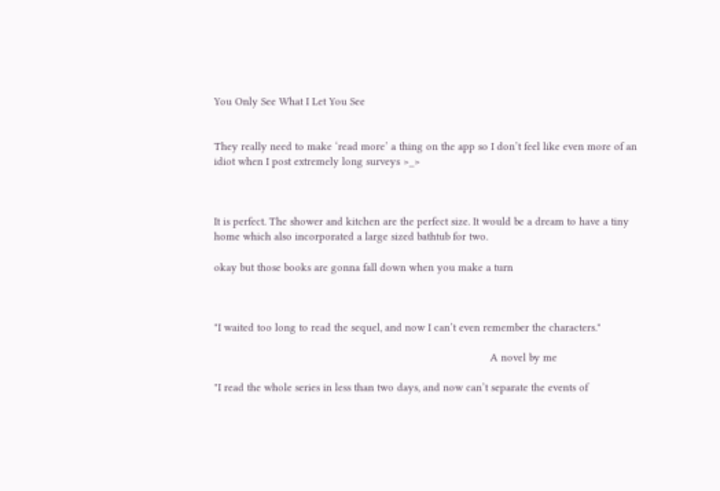You Only See What I Let You See


They really need to make ‘read more’ a thing on the app so I don’t feel like even more of an idiot when I post extremely long surveys >_>



It is perfect. The shower and kitchen are the perfect size. It would be a dream to have a tiny home which also incorporated a large sized bathtub for two.

okay but those books are gonna fall down when you make a turn



"I waited too long to read the sequel, and now I can’t even remember the characters."

                                                                                            A novel by me

"I read the whole series in less than two days, and now can’t separate the events of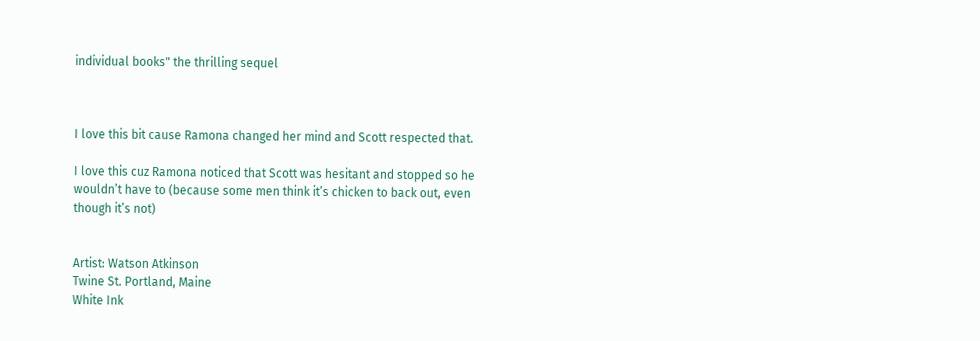individual books" the thrilling sequel



I love this bit cause Ramona changed her mind and Scott respected that.

I love this cuz Ramona noticed that Scott was hesitant and stopped so he wouldn’t have to (because some men think it’s chicken to back out, even though it’s not)


Artist: Watson Atkinson
Twine St. Portland, Maine
White Ink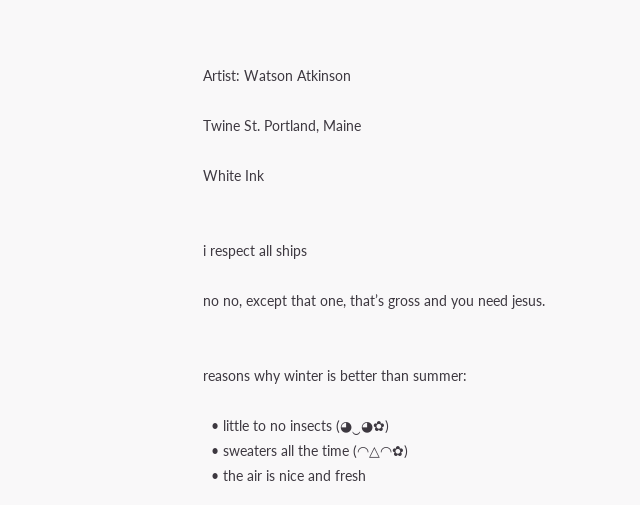Artist: Watson Atkinson

Twine St. Portland, Maine

White Ink


i respect all ships

no no, except that one, that’s gross and you need jesus.


reasons why winter is better than summer:

  • little to no insects (◕‿◕✿)
  • sweaters all the time (◠△◠✿)
  • the air is nice and fresh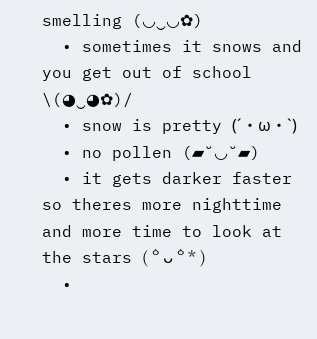smelling (◡‿◡✿)
  • sometimes it snows and you get out of school \(◕‿◕✿)/
  • snow is pretty (´・ω・`)
  • no pollen (▰˘◡˘▰)
  • it gets darker faster so theres more nighttime and more time to look at the stars (ᅌᴗᅌ* )
  •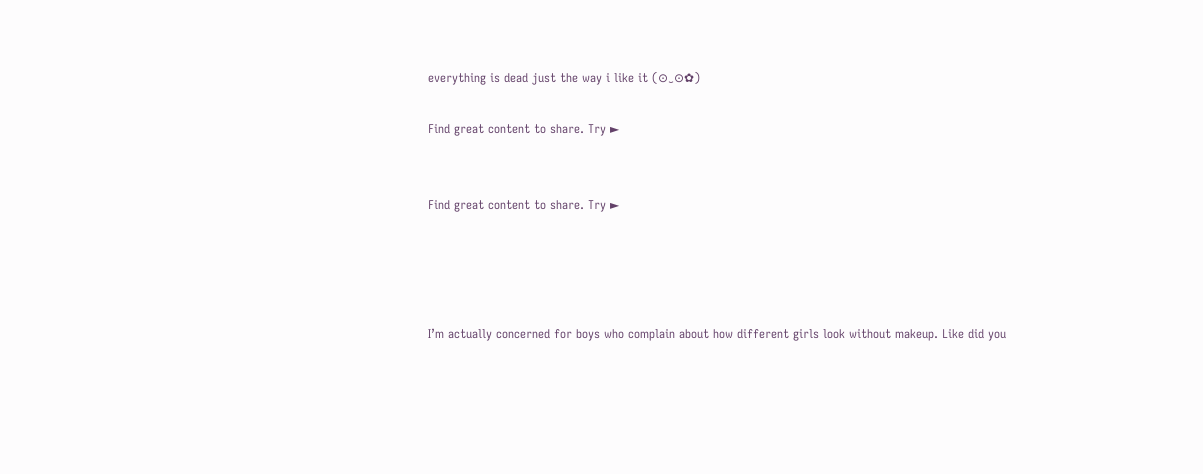everything is dead just the way i like it (⊙‿⊙✿)

Find great content to share. Try ►


Find great content to share. Try ►




I’m actually concerned for boys who complain about how different girls look without makeup. Like did you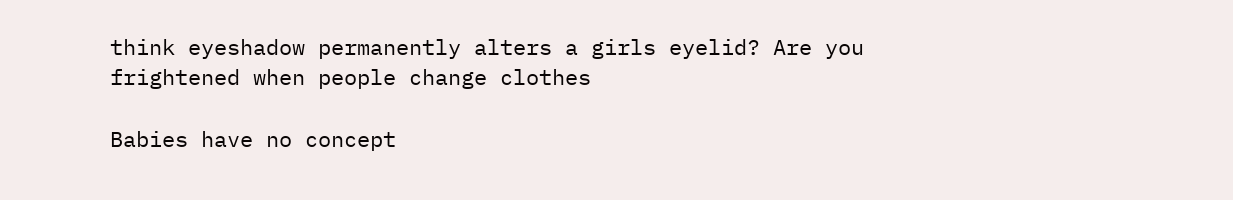think eyeshadow permanently alters a girls eyelid? Are you frightened when people change clothes

Babies have no concept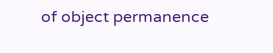of object permanence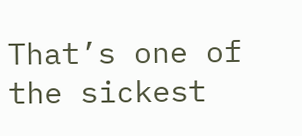That’s one of the sickest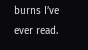burns I’ve ever read.